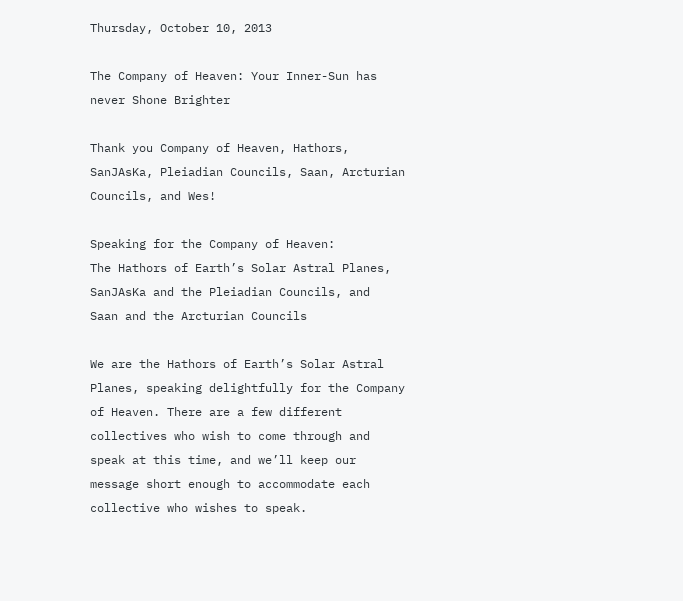Thursday, October 10, 2013

The Company of Heaven: Your Inner-Sun has never Shone Brighter

Thank you Company of Heaven, Hathors, SanJAsKa, Pleiadian Councils, Saan, Arcturian Councils, and Wes!

Speaking for the Company of Heaven:
The Hathors of Earth’s Solar Astral Planes,
SanJAsKa and the Pleiadian Councils, and
Saan and the Arcturian Councils

We are the Hathors of Earth’s Solar Astral Planes, speaking delightfully for the Company of Heaven. There are a few different collectives who wish to come through and speak at this time, and we’ll keep our message short enough to accommodate each collective who wishes to speak.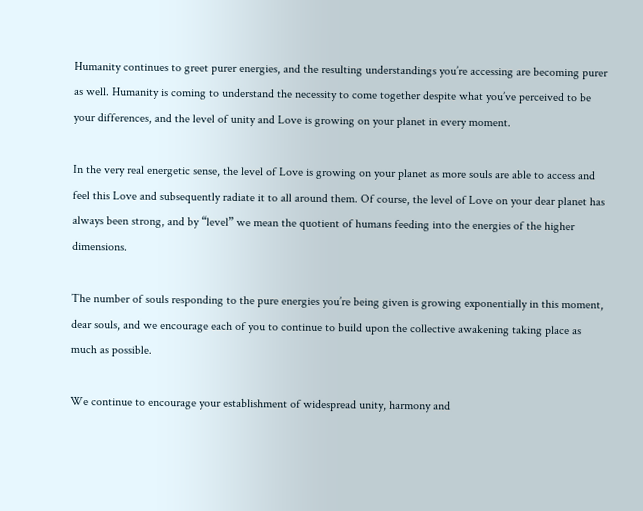Humanity continues to greet purer energies, and the resulting understandings you’re accessing are becoming purer as well. Humanity is coming to understand the necessity to come together despite what you’ve perceived to be your differences, and the level of unity and Love is growing on your planet in every moment.

In the very real energetic sense, the level of Love is growing on your planet as more souls are able to access and feel this Love and subsequently radiate it to all around them. Of course, the level of Love on your dear planet has always been strong, and by “level” we mean the quotient of humans feeding into the energies of the higher dimensions.

The number of souls responding to the pure energies you’re being given is growing exponentially in this moment, dear souls, and we encourage each of you to continue to build upon the collective awakening taking place as much as possible.

We continue to encourage your establishment of widespread unity, harmony and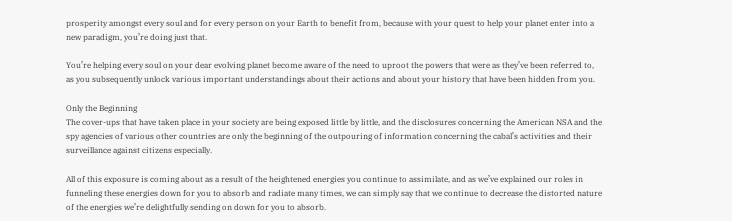prosperity amongst every soul and for every person on your Earth to benefit from, because with your quest to help your planet enter into a new paradigm, you’re doing just that.

You’re helping every soul on your dear evolving planet become aware of the need to uproot the powers that were as they’ve been referred to, as you subsequently unlock various important understandings about their actions and about your history that have been hidden from you.

Only the Beginning
The cover-ups that have taken place in your society are being exposed little by little, and the disclosures concerning the American NSA and the spy agencies of various other countries are only the beginning of the outpouring of information concerning the cabal’s activities and their surveillance against citizens especially.

All of this exposure is coming about as a result of the heightened energies you continue to assimilate, and as we’ve explained our roles in funneling these energies down for you to absorb and radiate many times, we can simply say that we continue to decrease the distorted nature of the energies we’re delightfully sending on down for you to absorb.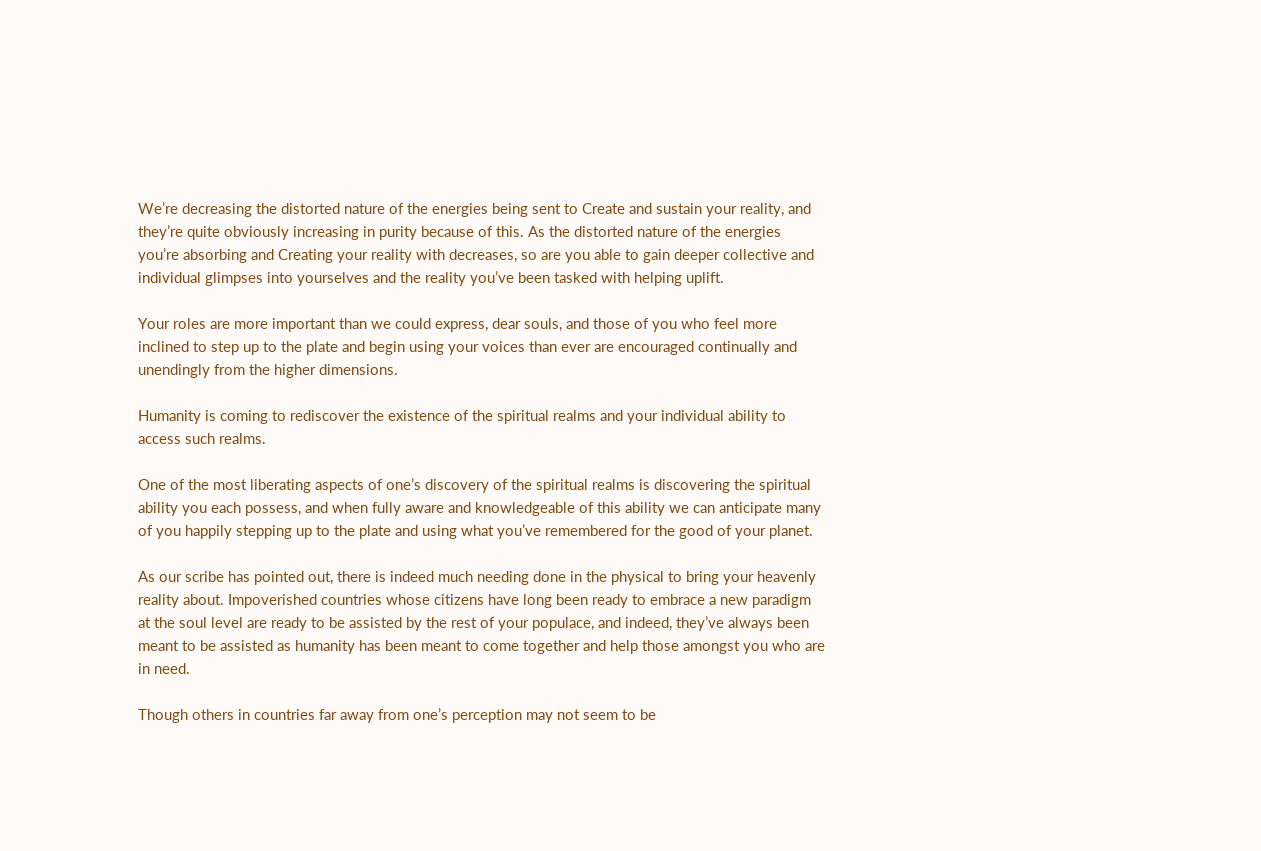We’re decreasing the distorted nature of the energies being sent to Create and sustain your reality, and they’re quite obviously increasing in purity because of this. As the distorted nature of the energies you’re absorbing and Creating your reality with decreases, so are you able to gain deeper collective and individual glimpses into yourselves and the reality you’ve been tasked with helping uplift.

Your roles are more important than we could express, dear souls, and those of you who feel more inclined to step up to the plate and begin using your voices than ever are encouraged continually and unendingly from the higher dimensions.

Humanity is coming to rediscover the existence of the spiritual realms and your individual ability to access such realms.

One of the most liberating aspects of one’s discovery of the spiritual realms is discovering the spiritual ability you each possess, and when fully aware and knowledgeable of this ability we can anticipate many of you happily stepping up to the plate and using what you’ve remembered for the good of your planet.

As our scribe has pointed out, there is indeed much needing done in the physical to bring your heavenly reality about. Impoverished countries whose citizens have long been ready to embrace a new paradigm at the soul level are ready to be assisted by the rest of your populace, and indeed, they’ve always been meant to be assisted as humanity has been meant to come together and help those amongst you who are in need.

Though others in countries far away from one’s perception may not seem to be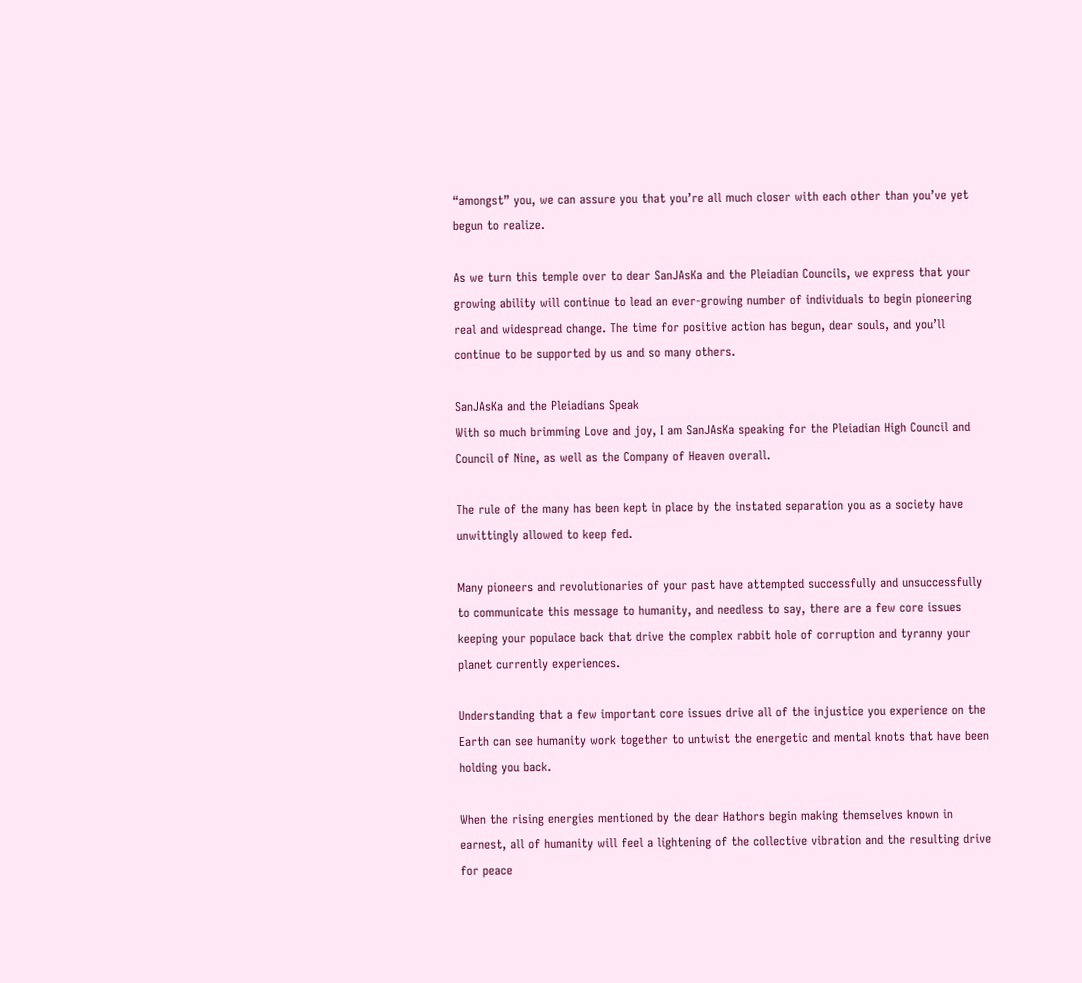“amongst” you, we can assure you that you’re all much closer with each other than you’ve yet begun to realize.

As we turn this temple over to dear SanJAsKa and the Pleiadian Councils, we express that your growing ability will continue to lead an ever-growing number of individuals to begin pioneering real and widespread change. The time for positive action has begun, dear souls, and you’ll continue to be supported by us and so many others.

SanJAsKa and the Pleiadians Speak
With so much brimming Love and joy, I am SanJAsKa speaking for the Pleiadian High Council and Council of Nine, as well as the Company of Heaven overall.

The rule of the many has been kept in place by the instated separation you as a society have unwittingly allowed to keep fed.

Many pioneers and revolutionaries of your past have attempted successfully and unsuccessfully to communicate this message to humanity, and needless to say, there are a few core issues keeping your populace back that drive the complex rabbit hole of corruption and tyranny your planet currently experiences.

Understanding that a few important core issues drive all of the injustice you experience on the Earth can see humanity work together to untwist the energetic and mental knots that have been holding you back.

When the rising energies mentioned by the dear Hathors begin making themselves known in earnest, all of humanity will feel a lightening of the collective vibration and the resulting drive for peace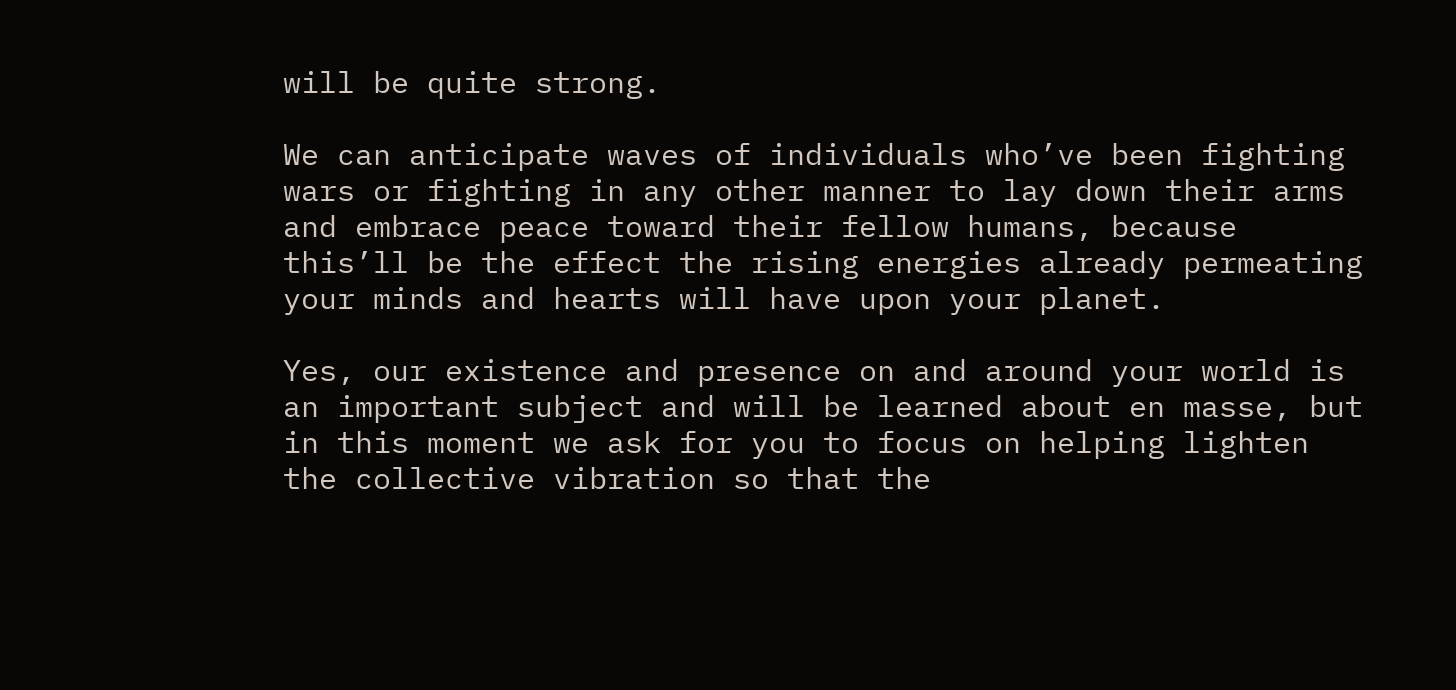will be quite strong.

We can anticipate waves of individuals who’ve been fighting wars or fighting in any other manner to lay down their arms and embrace peace toward their fellow humans, because this’ll be the effect the rising energies already permeating your minds and hearts will have upon your planet.

Yes, our existence and presence on and around your world is an important subject and will be learned about en masse, but in this moment we ask for you to focus on helping lighten the collective vibration so that the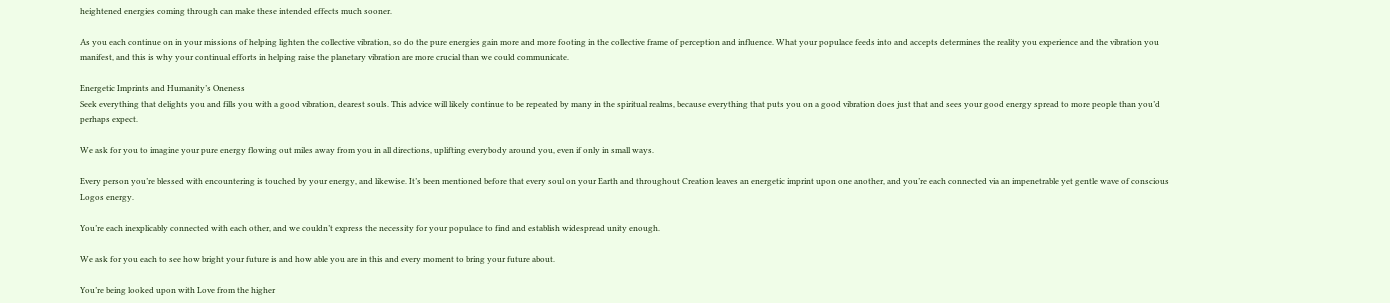heightened energies coming through can make these intended effects much sooner.

As you each continue on in your missions of helping lighten the collective vibration, so do the pure energies gain more and more footing in the collective frame of perception and influence. What your populace feeds into and accepts determines the reality you experience and the vibration you manifest, and this is why your continual efforts in helping raise the planetary vibration are more crucial than we could communicate.

Energetic Imprints and Humanity’s Oneness
Seek everything that delights you and fills you with a good vibration, dearest souls. This advice will likely continue to be repeated by many in the spiritual realms, because everything that puts you on a good vibration does just that and sees your good energy spread to more people than you’d perhaps expect.

We ask for you to imagine your pure energy flowing out miles away from you in all directions, uplifting everybody around you, even if only in small ways.

Every person you’re blessed with encountering is touched by your energy, and likewise. It’s been mentioned before that every soul on your Earth and throughout Creation leaves an energetic imprint upon one another, and you’re each connected via an impenetrable yet gentle wave of conscious Logos energy.

You’re each inexplicably connected with each other, and we couldn’t express the necessity for your populace to find and establish widespread unity enough.

We ask for you each to see how bright your future is and how able you are in this and every moment to bring your future about.

You’re being looked upon with Love from the higher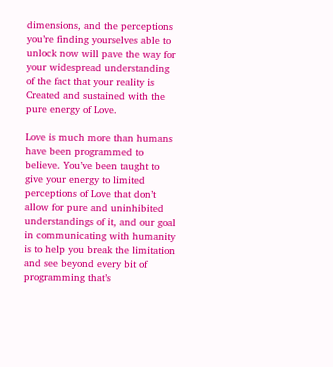dimensions, and the perceptions you’re finding yourselves able to unlock now will pave the way for your widespread understanding of the fact that your reality is Created and sustained with the pure energy of Love.

Love is much more than humans have been programmed to believe. You’ve been taught to give your energy to limited perceptions of Love that don’t allow for pure and uninhibited understandings of it, and our goal in communicating with humanity is to help you break the limitation and see beyond every bit of programming that’s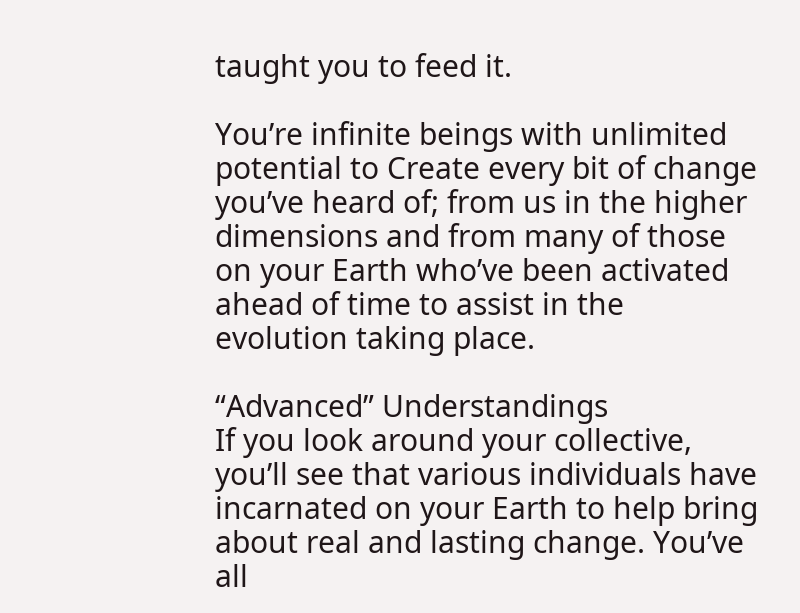taught you to feed it.

You’re infinite beings with unlimited potential to Create every bit of change you’ve heard of; from us in the higher dimensions and from many of those on your Earth who’ve been activated ahead of time to assist in the evolution taking place.

“Advanced” Understandings
If you look around your collective, you’ll see that various individuals have incarnated on your Earth to help bring about real and lasting change. You’ve all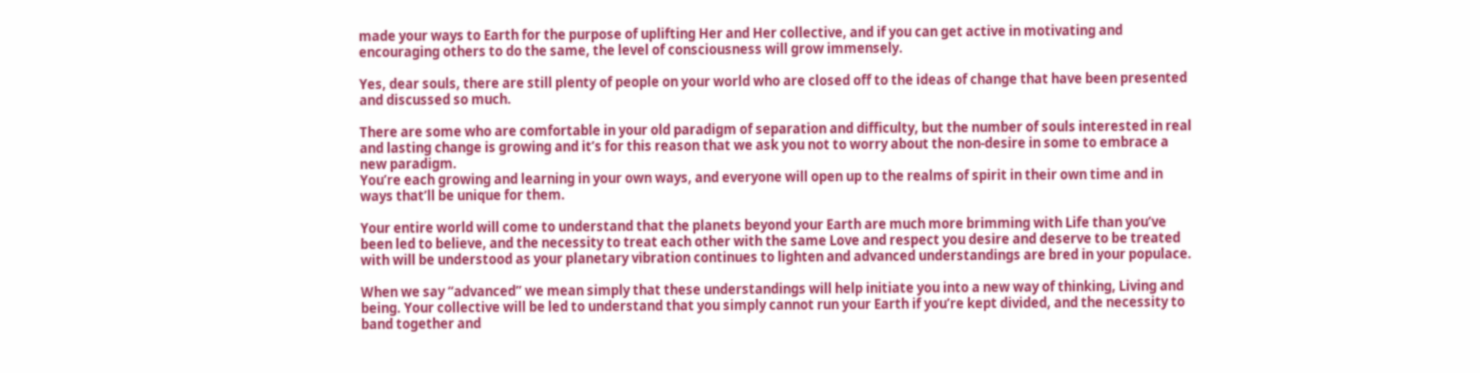made your ways to Earth for the purpose of uplifting Her and Her collective, and if you can get active in motivating and encouraging others to do the same, the level of consciousness will grow immensely.

Yes, dear souls, there are still plenty of people on your world who are closed off to the ideas of change that have been presented and discussed so much.

There are some who are comfortable in your old paradigm of separation and difficulty, but the number of souls interested in real and lasting change is growing and it’s for this reason that we ask you not to worry about the non-desire in some to embrace a new paradigm.
You’re each growing and learning in your own ways, and everyone will open up to the realms of spirit in their own time and in ways that’ll be unique for them.

Your entire world will come to understand that the planets beyond your Earth are much more brimming with Life than you’ve been led to believe, and the necessity to treat each other with the same Love and respect you desire and deserve to be treated with will be understood as your planetary vibration continues to lighten and advanced understandings are bred in your populace.

When we say “advanced” we mean simply that these understandings will help initiate you into a new way of thinking, Living and being. Your collective will be led to understand that you simply cannot run your Earth if you’re kept divided, and the necessity to band together and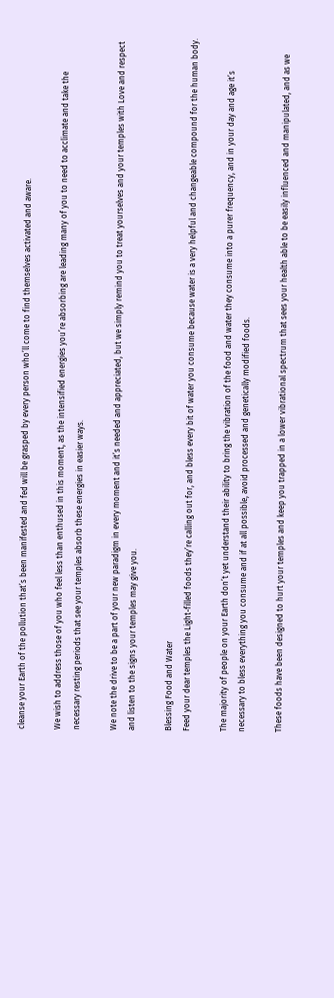cleanse your Earth of the pollution that’s been manifested and fed will be grasped by every person who’ll come to find themselves activated and aware.

We wish to address those of you who feel less than enthused in this moment, as the intensified energies you’re absorbing are leading many of you to need to acclimate and take the necessary resting periods that see your temples absorb these energies in easier ways.

We note the drive to be a part of your new paradigm in every moment and it’s needed and appreciated, but we simply remind you to treat yourselves and your temples with Love and respect and listen to the signs your temples may give you.

Blessing Food and Water
Feed your dear temples the Light-filled foods they’re calling out for, and bless every bit of water you consume because water is a very helpful and changeable compound for the human body.

The majority of people on your Earth don’t yet understand their ability to bring the vibration of the food and water they consume into a purer frequency, and in your day and age it’s necessary to bless everything you consume and if at all possible, avoid processed and genetically modified foods.

These foods have been designed to hurt your temples and keep you trapped in a lower vibrational spectrum that sees your health able to be easily influenced and manipulated, and as we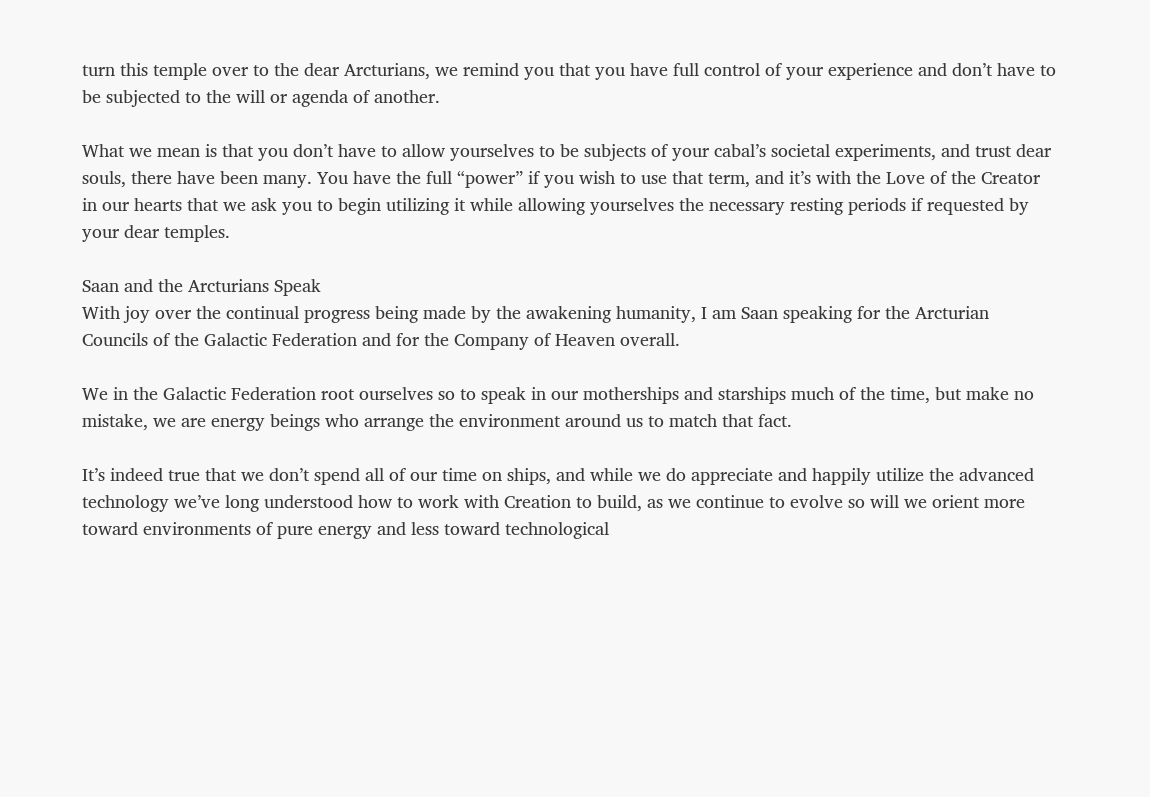turn this temple over to the dear Arcturians, we remind you that you have full control of your experience and don’t have to be subjected to the will or agenda of another.

What we mean is that you don’t have to allow yourselves to be subjects of your cabal’s societal experiments, and trust dear souls, there have been many. You have the full “power” if you wish to use that term, and it’s with the Love of the Creator in our hearts that we ask you to begin utilizing it while allowing yourselves the necessary resting periods if requested by your dear temples.

Saan and the Arcturians Speak
With joy over the continual progress being made by the awakening humanity, I am Saan speaking for the Arcturian Councils of the Galactic Federation and for the Company of Heaven overall.

We in the Galactic Federation root ourselves so to speak in our motherships and starships much of the time, but make no mistake, we are energy beings who arrange the environment around us to match that fact.

It’s indeed true that we don’t spend all of our time on ships, and while we do appreciate and happily utilize the advanced technology we’ve long understood how to work with Creation to build, as we continue to evolve so will we orient more toward environments of pure energy and less toward technological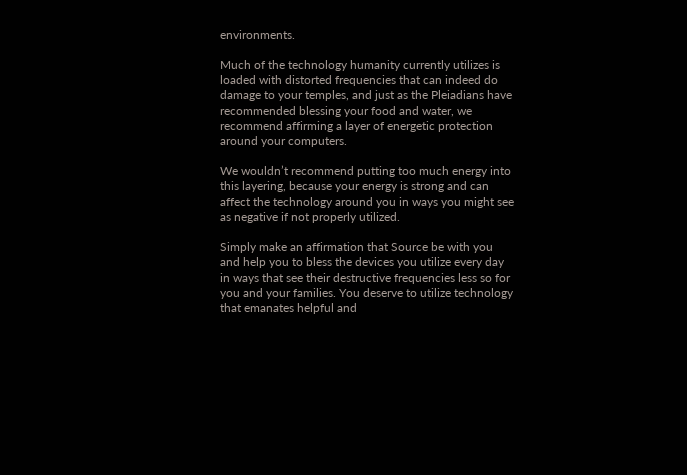environments.

Much of the technology humanity currently utilizes is loaded with distorted frequencies that can indeed do damage to your temples, and just as the Pleiadians have recommended blessing your food and water, we recommend affirming a layer of energetic protection around your computers.

We wouldn’t recommend putting too much energy into this layering, because your energy is strong and can affect the technology around you in ways you might see as negative if not properly utilized.

Simply make an affirmation that Source be with you and help you to bless the devices you utilize every day in ways that see their destructive frequencies less so for you and your families. You deserve to utilize technology that emanates helpful and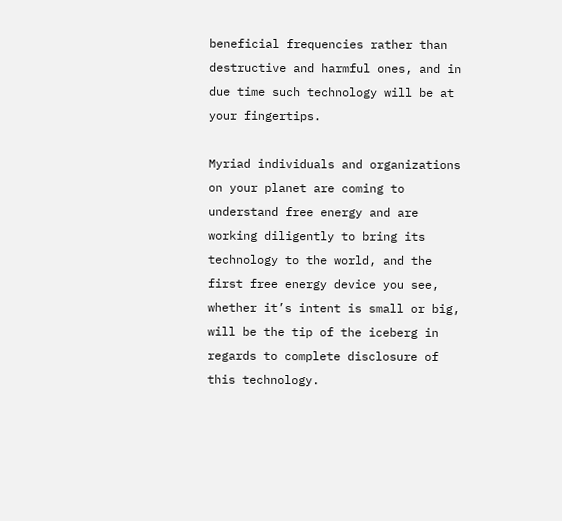beneficial frequencies rather than destructive and harmful ones, and in due time such technology will be at your fingertips.

Myriad individuals and organizations on your planet are coming to understand free energy and are working diligently to bring its technology to the world, and the first free energy device you see, whether it’s intent is small or big, will be the tip of the iceberg in regards to complete disclosure of this technology.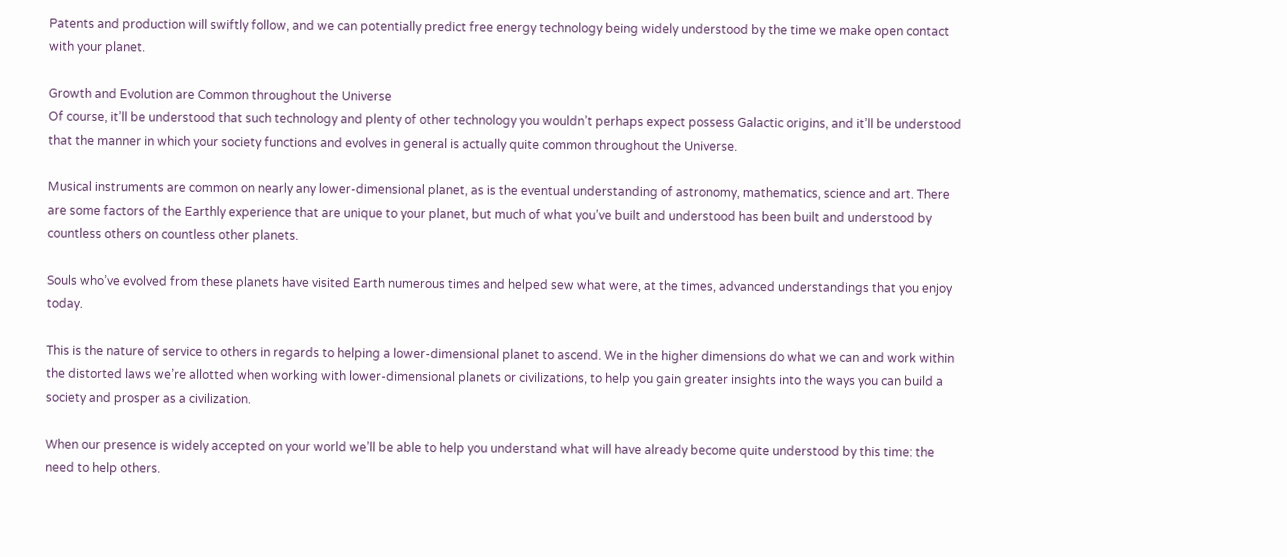Patents and production will swiftly follow, and we can potentially predict free energy technology being widely understood by the time we make open contact with your planet.

Growth and Evolution are Common throughout the Universe
Of course, it’ll be understood that such technology and plenty of other technology you wouldn’t perhaps expect possess Galactic origins, and it’ll be understood that the manner in which your society functions and evolves in general is actually quite common throughout the Universe.

Musical instruments are common on nearly any lower-dimensional planet, as is the eventual understanding of astronomy, mathematics, science and art. There are some factors of the Earthly experience that are unique to your planet, but much of what you’ve built and understood has been built and understood by countless others on countless other planets.

Souls who’ve evolved from these planets have visited Earth numerous times and helped sew what were, at the times, advanced understandings that you enjoy today.

This is the nature of service to others in regards to helping a lower-dimensional planet to ascend. We in the higher dimensions do what we can and work within the distorted laws we’re allotted when working with lower-dimensional planets or civilizations, to help you gain greater insights into the ways you can build a society and prosper as a civilization.

When our presence is widely accepted on your world we’ll be able to help you understand what will have already become quite understood by this time: the need to help others.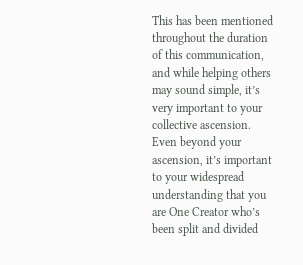This has been mentioned throughout the duration of this communication, and while helping others may sound simple, it’s very important to your collective ascension. Even beyond your ascension, it’s important to your widespread understanding that you are One Creator who’s been split and divided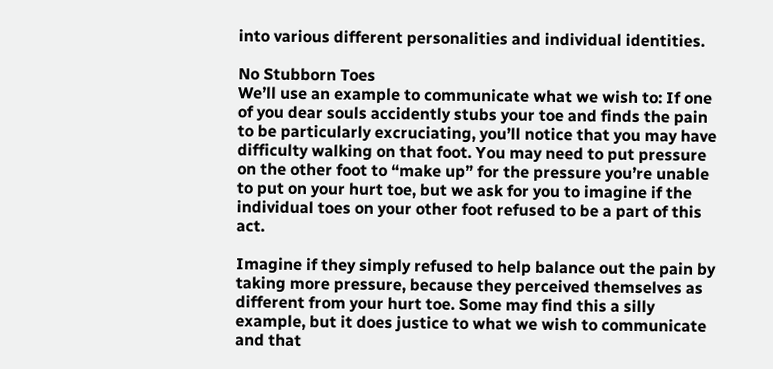into various different personalities and individual identities.

No Stubborn Toes
We’ll use an example to communicate what we wish to: If one of you dear souls accidently stubs your toe and finds the pain to be particularly excruciating, you’ll notice that you may have difficulty walking on that foot. You may need to put pressure on the other foot to “make up” for the pressure you’re unable to put on your hurt toe, but we ask for you to imagine if the individual toes on your other foot refused to be a part of this act.

Imagine if they simply refused to help balance out the pain by taking more pressure, because they perceived themselves as different from your hurt toe. Some may find this a silly example, but it does justice to what we wish to communicate and that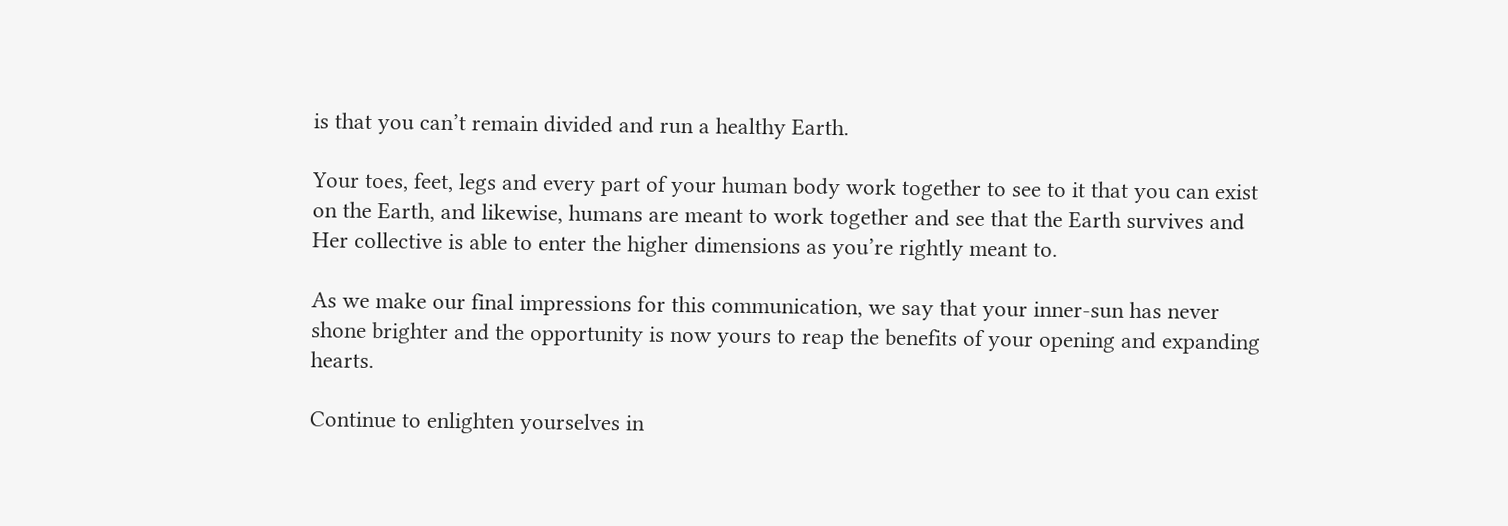is that you can’t remain divided and run a healthy Earth.

Your toes, feet, legs and every part of your human body work together to see to it that you can exist on the Earth, and likewise, humans are meant to work together and see that the Earth survives and Her collective is able to enter the higher dimensions as you’re rightly meant to.

As we make our final impressions for this communication, we say that your inner-sun has never shone brighter and the opportunity is now yours to reap the benefits of your opening and expanding hearts.

Continue to enlighten yourselves in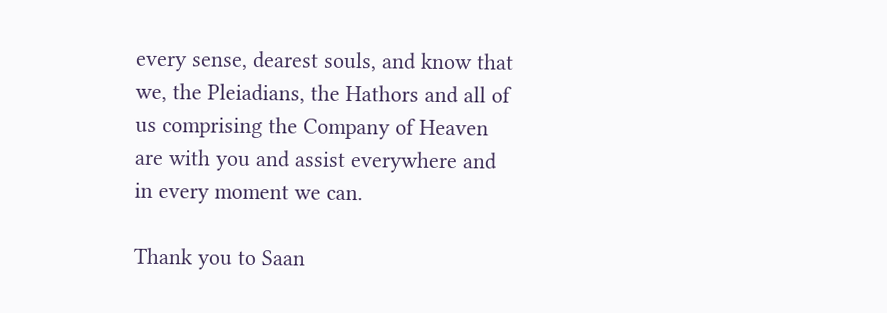every sense, dearest souls, and know that we, the Pleiadians, the Hathors and all of us comprising the Company of Heaven are with you and assist everywhere and in every moment we can.

Thank you to Saan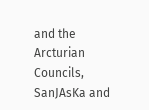and the Arcturian Councils, SanJAsKa and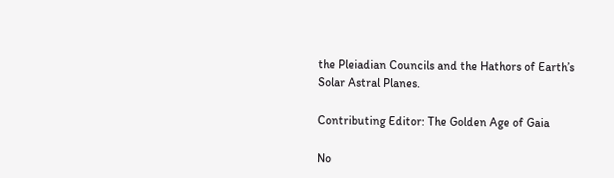the Pleiadian Councils and the Hathors of Earth’s Solar Astral Planes.

Contributing Editor: The Golden Age of Gaia

No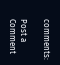comments:

Post a Comment